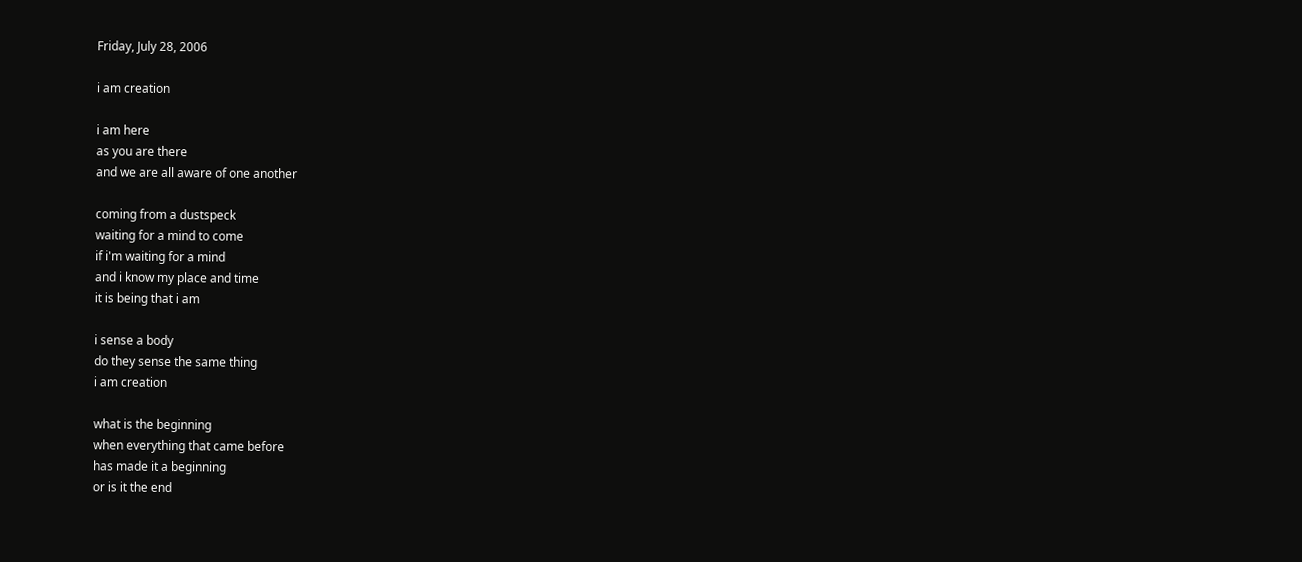Friday, July 28, 2006

i am creation

i am here
as you are there
and we are all aware of one another

coming from a dustspeck
waiting for a mind to come
if i'm waiting for a mind
and i know my place and time
it is being that i am

i sense a body
do they sense the same thing
i am creation

what is the beginning
when everything that came before
has made it a beginning
or is it the end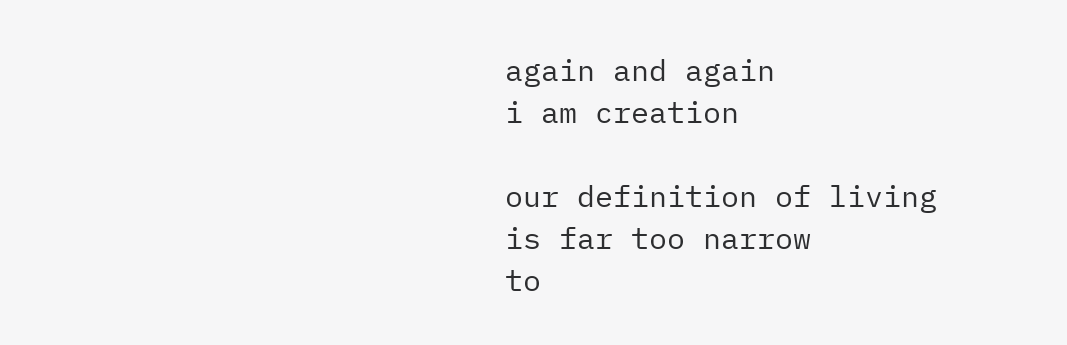again and again
i am creation

our definition of living
is far too narrow
to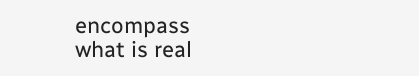encompass what is real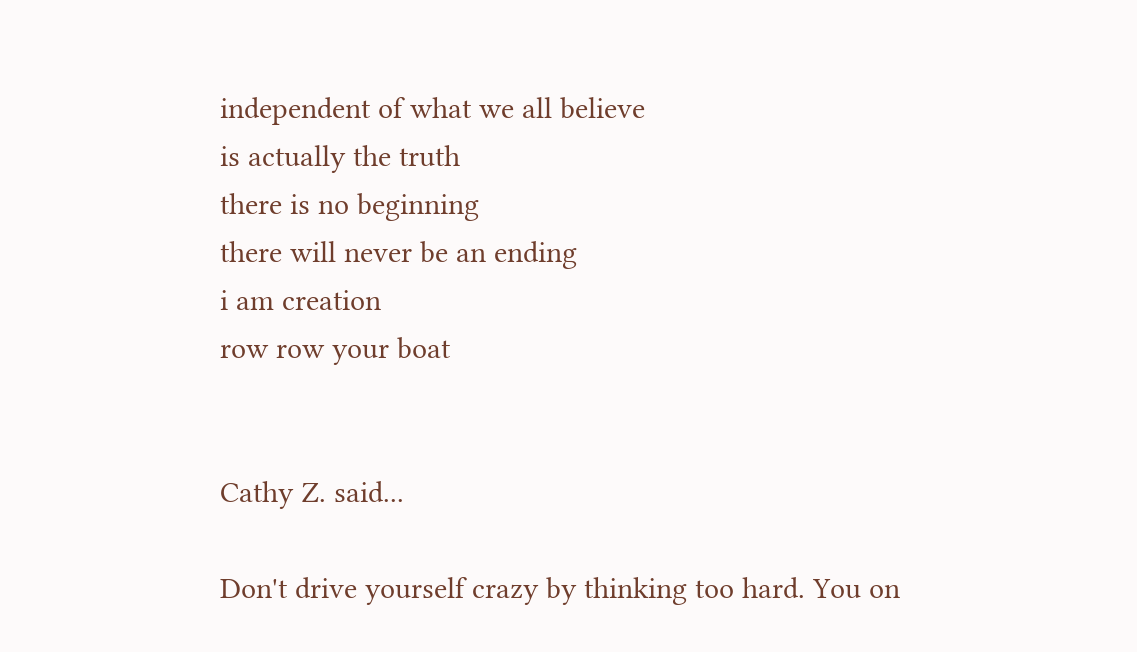independent of what we all believe
is actually the truth
there is no beginning
there will never be an ending
i am creation
row row your boat


Cathy Z. said...

Don't drive yourself crazy by thinking too hard. You on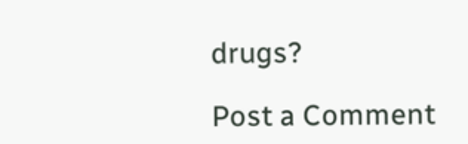drugs?

Post a Comment